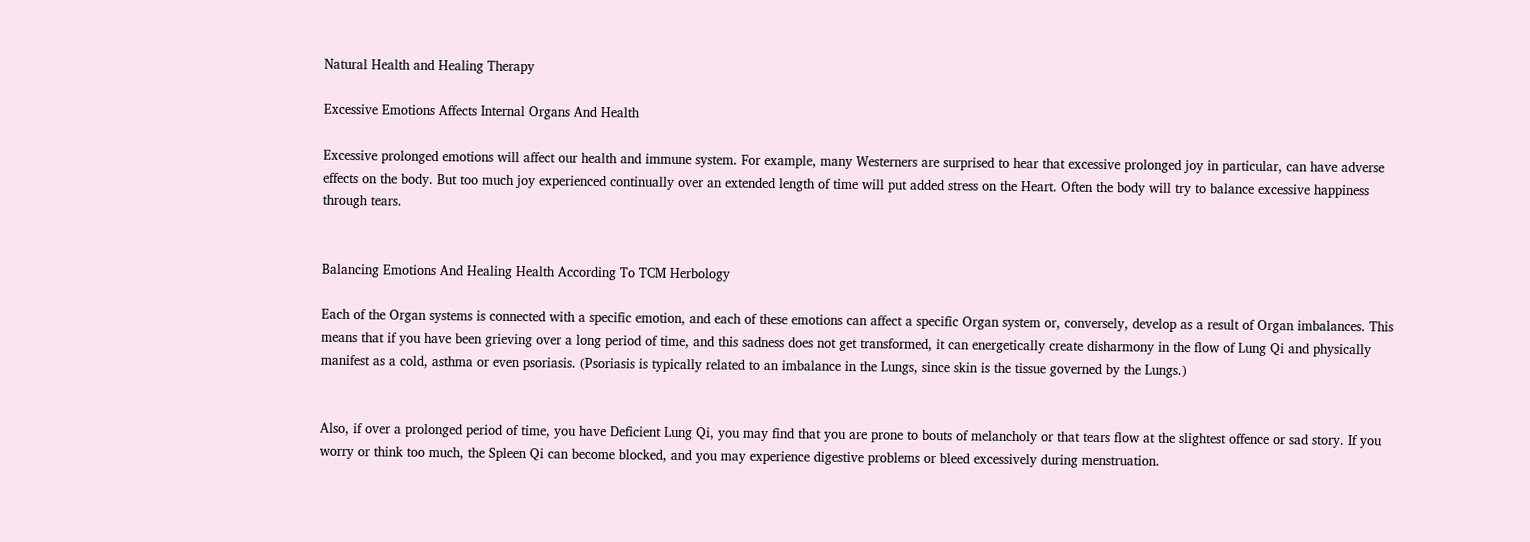Natural Health and Healing Therapy

Excessive Emotions Affects Internal Organs And Health

Excessive prolonged emotions will affect our health and immune system. For example, many Westerners are surprised to hear that excessive prolonged joy in particular, can have adverse effects on the body. But too much joy experienced continually over an extended length of time will put added stress on the Heart. Often the body will try to balance excessive happiness through tears.


Balancing Emotions And Healing Health According To TCM Herbology

Each of the Organ systems is connected with a specific emotion, and each of these emotions can affect a specific Organ system or, conversely, develop as a result of Organ imbalances. This means that if you have been grieving over a long period of time, and this sadness does not get transformed, it can energetically create disharmony in the flow of Lung Qi and physically manifest as a cold, asthma or even psoriasis. (Psoriasis is typically related to an imbalance in the Lungs, since skin is the tissue governed by the Lungs.)


Also, if over a prolonged period of time, you have Deficient Lung Qi, you may find that you are prone to bouts of melancholy or that tears flow at the slightest offence or sad story. If you worry or think too much, the Spleen Qi can become blocked, and you may experience digestive problems or bleed excessively during menstruation.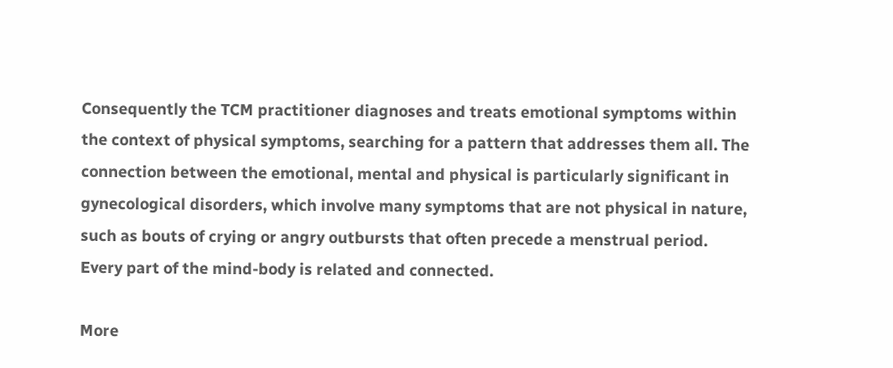Consequently the TCM practitioner diagnoses and treats emotional symptoms within the context of physical symptoms, searching for a pattern that addresses them all. The connection between the emotional, mental and physical is particularly significant in gynecological disorders, which involve many symptoms that are not physical in nature, such as bouts of crying or angry outbursts that often precede a menstrual period. Every part of the mind-body is related and connected.

More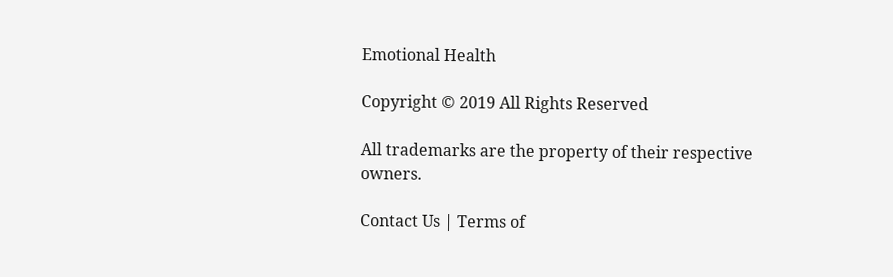Emotional Health

Copyright © 2019 All Rights Reserved

All trademarks are the property of their respective owners.

Contact Us | Terms of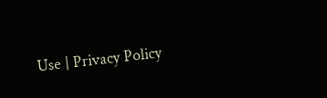Use | Privacy Policy